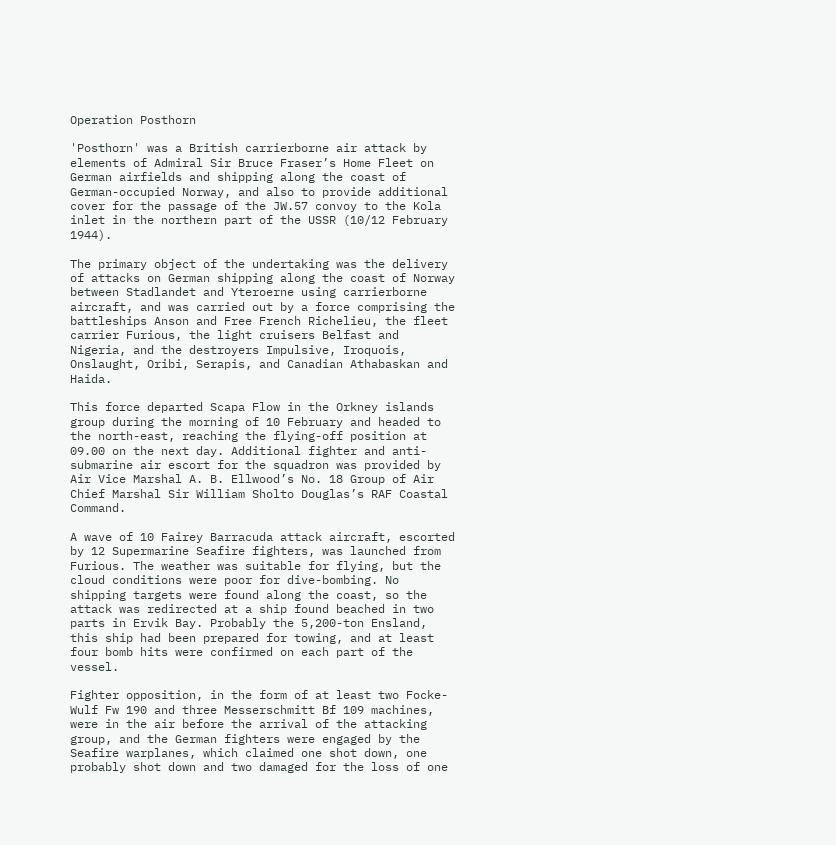Operation Posthorn

'Posthorn' was a British carrierborne air attack by elements of Admiral Sir Bruce Fraser’s Home Fleet on German airfields and shipping along the coast of German-occupied Norway, and also to provide additional cover for the passage of the JW.57 convoy to the Kola inlet in the northern part of the USSR (10/12 February 1944).

The primary object of the undertaking was the delivery of attacks on German shipping along the coast of Norway between Stadlandet and Yteroerne using carrierborne aircraft, and was carried out by a force comprising the battleships Anson and Free French Richelieu, the fleet carrier Furious, the light cruisers Belfast and Nigeria, and the destroyers Impulsive, Iroquois, Onslaught, Oribi, Serapis, and Canadian Athabaskan and Haida.

This force departed Scapa Flow in the Orkney islands group during the morning of 10 February and headed to the north-east, reaching the flying-off position at 09.00 on the next day. Additional fighter and anti-submarine air escort for the squadron was provided by Air Vice Marshal A. B. Ellwood’s No. 18 Group of Air Chief Marshal Sir William Sholto Douglas’s RAF Coastal Command.

A wave of 10 Fairey Barracuda attack aircraft, escorted by 12 Supermarine Seafire fighters, was launched from Furious. The weather was suitable for flying, but the cloud conditions were poor for dive-bombing. No shipping targets were found along the coast, so the attack was redirected at a ship found beached in two parts in Ervik Bay. Probably the 5,200-ton Ensland, this ship had been prepared for towing, and at least four bomb hits were confirmed on each part of the vessel.

Fighter opposition, in the form of at least two Focke-Wulf Fw 190 and three Messerschmitt Bf 109 machines, were in the air before the arrival of the attacking group, and the German fighters were engaged by the Seafire warplanes, which claimed one shot down, one probably shot down and two damaged for the loss of one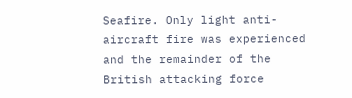Seafire. Only light anti-aircraft fire was experienced and the remainder of the British attacking force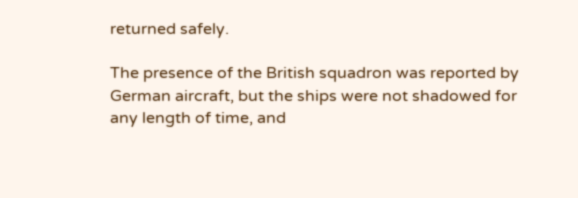returned safely.

The presence of the British squadron was reported by German aircraft, but the ships were not shadowed for any length of time, and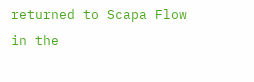returned to Scapa Flow in the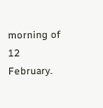morning of 12 February.